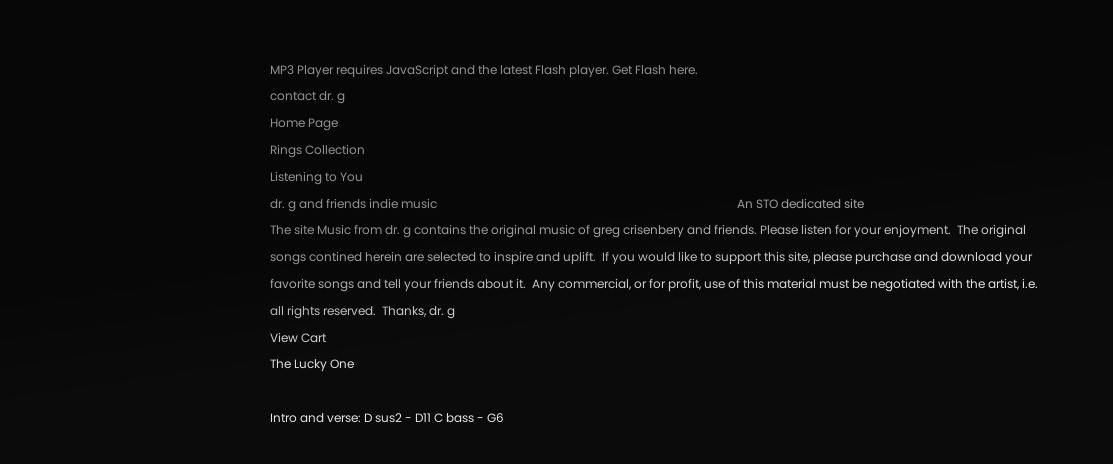MP3 Player requires JavaScript and the latest Flash player. Get Flash here.
contact dr. g
Home Page
Rings Collection
Listening to You
dr. g and friends indie music                                                                                                    An STO dedicated site
The site Music from dr. g contains the original music of greg crisenbery and friends. Please listen for your enjoyment.  The original songs contined herein are selected to inspire and uplift.  If you would like to support this site, please purchase and download your favorite songs and tell your friends about it.  Any commercial, or for profit, use of this material must be negotiated with the artist, i.e. all rights reserved.  Thanks, dr. g
View Cart
The Lucky One

Intro and verse: D sus2 - D11 C bass - G6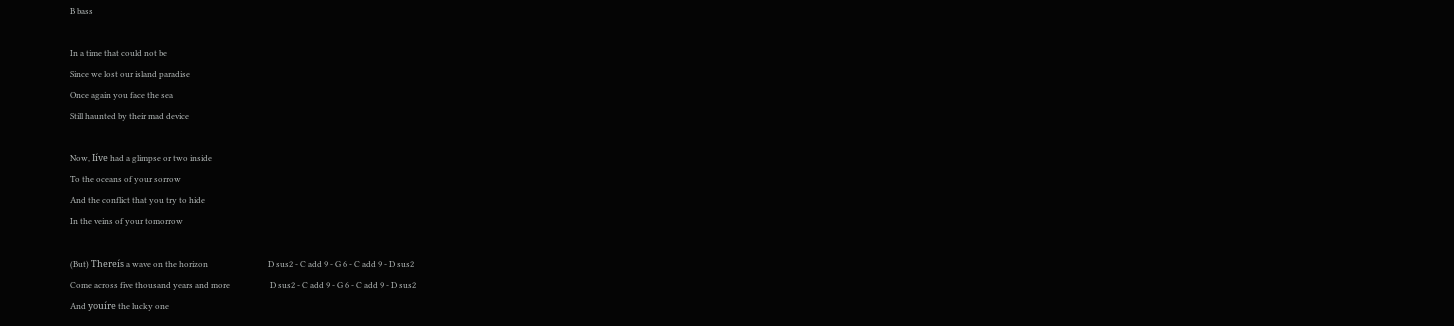B bass

In a time that could not be
Since we lost our island paradise
Once again you face the sea
Still haunted by their mad device

Now, Iíve had a glimpse or two inside
To the oceans of your sorrow
And the conflict that you try to hide
In the veins of your tomorrow

(But) Thereís a wave on the horizon                              D sus2 - C add 9 - G 6 - C add 9 - D sus2
Come across five thousand years and more                    D sus2 - C add 9 - G 6 - C add 9 - D sus2
And youíre the lucky one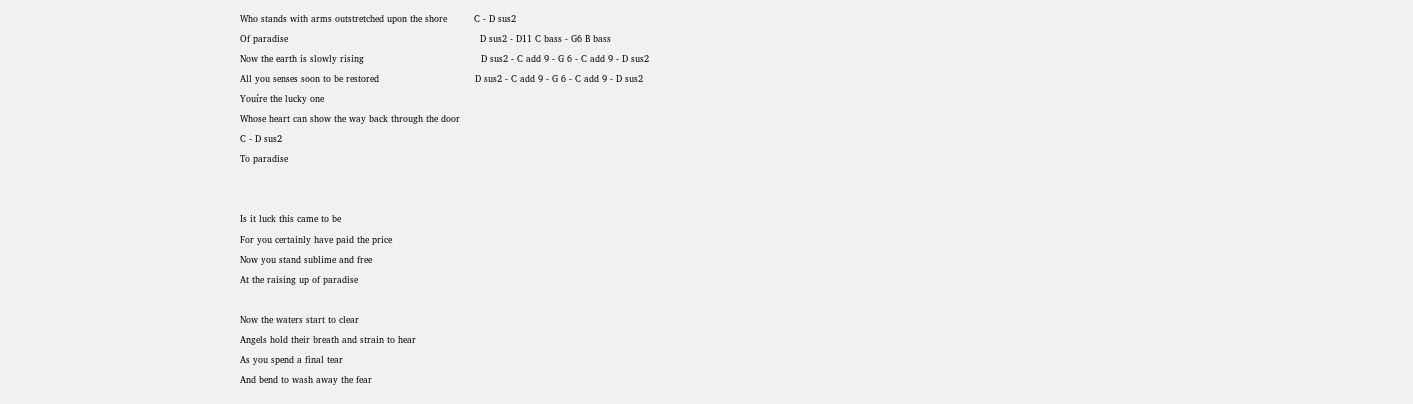Who stands with arms outstretched upon the shore         C - D sus2
Of paradise                                                                D sus2 - D11 C bass - G6 B bass
Now the earth is slowly rising                                       D sus2 - C add 9 - G 6 - C add 9 - D sus2
All you senses soon to be restored                                D sus2 - C add 9 - G 6 - C add 9 - D sus2
Youíre the lucky one
Whose heart can show the way back through the door
C - D sus2
To paradise


Is it luck this came to be
For you certainly have paid the price
Now you stand sublime and free
At the raising up of paradise

Now the waters start to clear
Angels hold their breath and strain to hear
As you spend a final tear
And bend to wash away the fear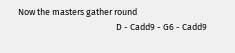Now the masters gather round
                                                 D - Cadd9 - G6 - Cadd9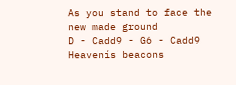As you stand to face the new made ground                     D - Cadd9 - G6 - Cadd9
Heavenís beacons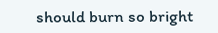should burn so bright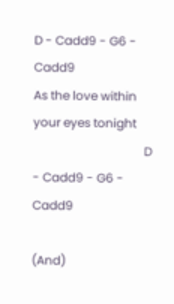D - Cadd9 - G6 - Cadd9
As the love within your eyes tonight
                                     D - Cadd9 - G6 - Cadd9

(And)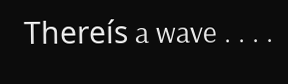Thereís a wave . . . .